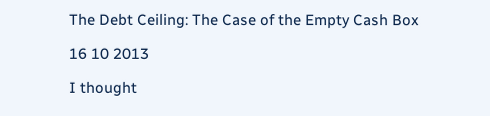The Debt Ceiling: The Case of the Empty Cash Box

16 10 2013

I thought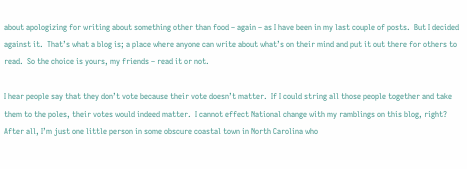about apologizing for writing about something other than food – again – as I have been in my last couple of posts.  But I decided against it.  That’s what a blog is; a place where anyone can write about what’s on their mind and put it out there for others to read.  So the choice is yours, my friends – read it or not.

I hear people say that they don’t vote because their vote doesn’t matter.  If I could string all those people together and take them to the poles, their votes would indeed matter.  I cannot effect National change with my ramblings on this blog, right?  After all, I’m just one little person in some obscure coastal town in North Carolina who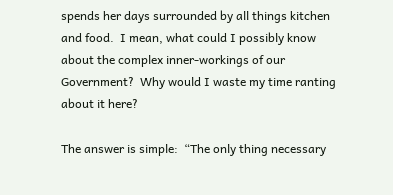spends her days surrounded by all things kitchen and food.  I mean, what could I possibly know about the complex inner-workings of our Government?  Why would I waste my time ranting about it here?

The answer is simple:  “The only thing necessary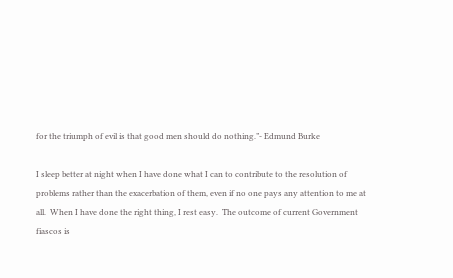for the triumph of evil is that good men should do nothing.”- Edmund Burke

I sleep better at night when I have done what I can to contribute to the resolution of problems rather than the exacerbation of them, even if no one pays any attention to me at all.  When I have done the right thing, I rest easy.  The outcome of current Government fiascos is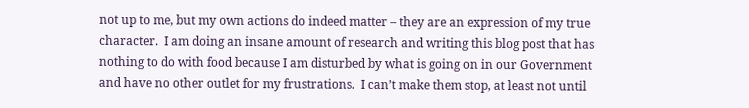not up to me, but my own actions do indeed matter – they are an expression of my true character.  I am doing an insane amount of research and writing this blog post that has nothing to do with food because I am disturbed by what is going on in our Government and have no other outlet for my frustrations.  I can’t make them stop, at least not until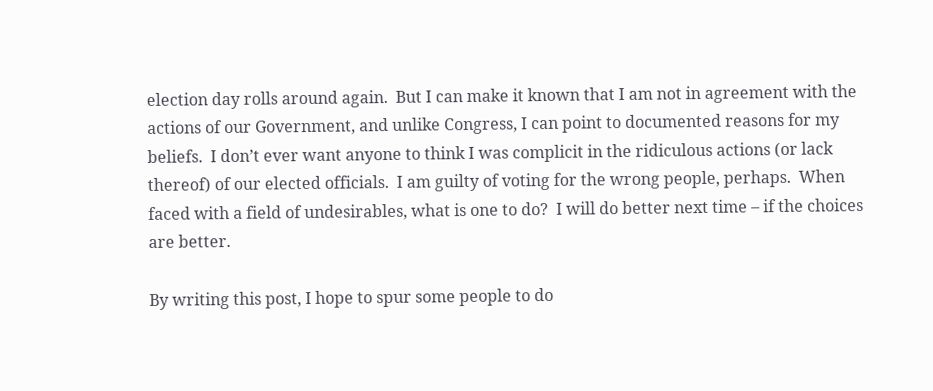election day rolls around again.  But I can make it known that I am not in agreement with the actions of our Government, and unlike Congress, I can point to documented reasons for my beliefs.  I don’t ever want anyone to think I was complicit in the ridiculous actions (or lack thereof) of our elected officials.  I am guilty of voting for the wrong people, perhaps.  When faced with a field of undesirables, what is one to do?  I will do better next time – if the choices are better.

By writing this post, I hope to spur some people to do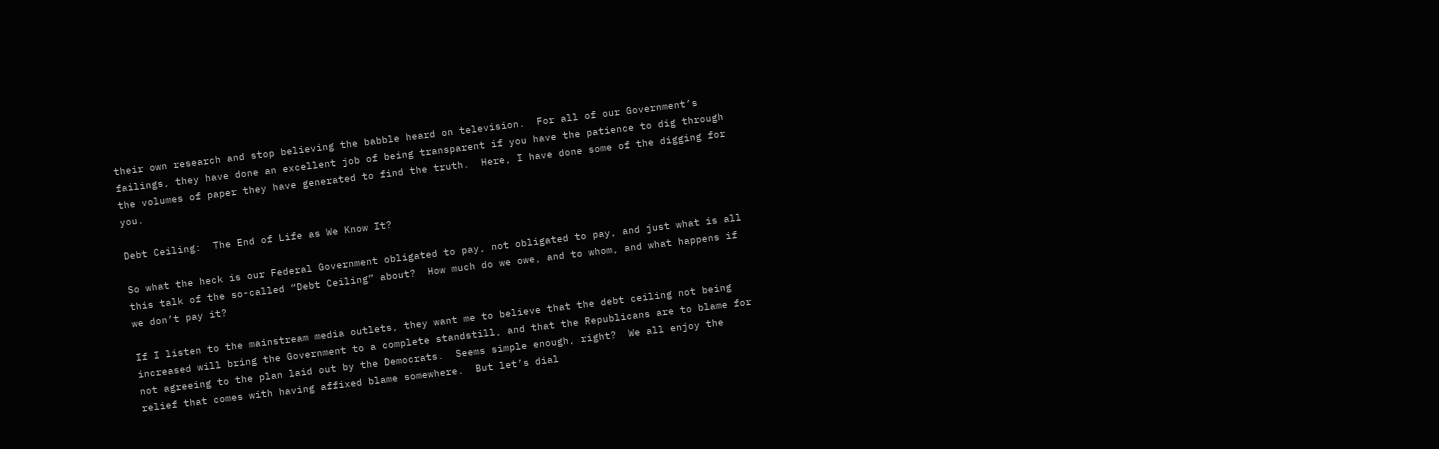their own research and stop believing the babble heard on television.  For all of our Government’s failings, they have done an excellent job of being transparent if you have the patience to dig through the volumes of paper they have generated to find the truth.  Here, I have done some of the digging for you.

Debt Ceiling:  The End of Life as We Know It?

So what the heck is our Federal Government obligated to pay, not obligated to pay, and just what is all this talk of the so-called “Debt Ceiling” about?  How much do we owe, and to whom, and what happens if we don’t pay it?

If I listen to the mainstream media outlets, they want me to believe that the debt ceiling not being increased will bring the Government to a complete standstill, and that the Republicans are to blame for not agreeing to the plan laid out by the Democrats.  Seems simple enough, right?  We all enjoy the relief that comes with having affixed blame somewhere.  But let’s dial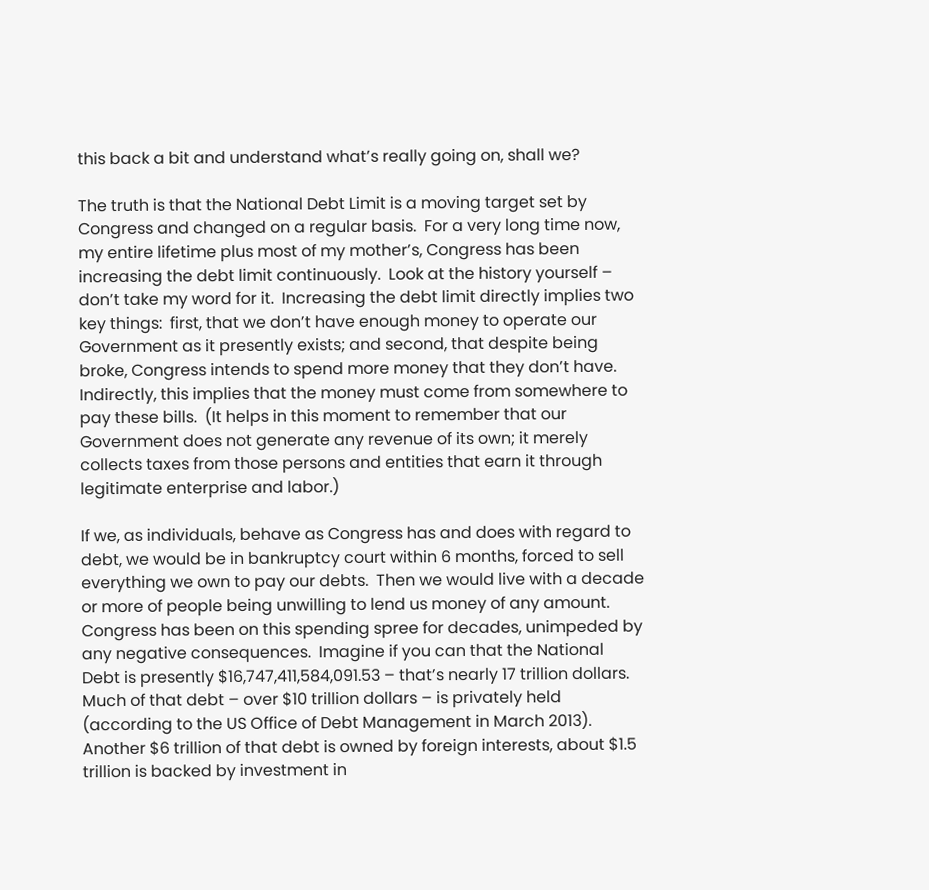this back a bit and understand what’s really going on, shall we?

The truth is that the National Debt Limit is a moving target set by Congress and changed on a regular basis.  For a very long time now, my entire lifetime plus most of my mother’s, Congress has been increasing the debt limit continuously.  Look at the history yourself – don’t take my word for it.  Increasing the debt limit directly implies two key things:  first, that we don’t have enough money to operate our Government as it presently exists; and second, that despite being broke, Congress intends to spend more money that they don’t have.  Indirectly, this implies that the money must come from somewhere to pay these bills.  (It helps in this moment to remember that our Government does not generate any revenue of its own; it merely collects taxes from those persons and entities that earn it through legitimate enterprise and labor.)

If we, as individuals, behave as Congress has and does with regard to debt, we would be in bankruptcy court within 6 months, forced to sell everything we own to pay our debts.  Then we would live with a decade or more of people being unwilling to lend us money of any amount.  Congress has been on this spending spree for decades, unimpeded by any negative consequences.  Imagine if you can that the National Debt is presently $16,747,411,584,091.53 – that’s nearly 17 trillion dollars.  Much of that debt – over $10 trillion dollars – is privately held (according to the US Office of Debt Management in March 2013).  Another $6 trillion of that debt is owned by foreign interests, about $1.5 trillion is backed by investment in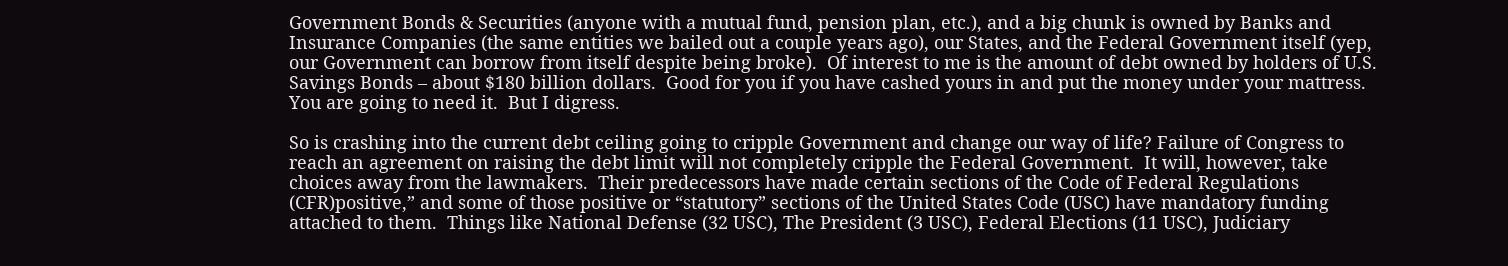Government Bonds & Securities (anyone with a mutual fund, pension plan, etc.), and a big chunk is owned by Banks and Insurance Companies (the same entities we bailed out a couple years ago), our States, and the Federal Government itself (yep, our Government can borrow from itself despite being broke).  Of interest to me is the amount of debt owned by holders of U.S. Savings Bonds – about $180 billion dollars.  Good for you if you have cashed yours in and put the money under your mattress.  You are going to need it.  But I digress.

So is crashing into the current debt ceiling going to cripple Government and change our way of life? Failure of Congress to reach an agreement on raising the debt limit will not completely cripple the Federal Government.  It will, however, take choices away from the lawmakers.  Their predecessors have made certain sections of the Code of Federal Regulations (CFR)positive,” and some of those positive or “statutory” sections of the United States Code (USC) have mandatory funding attached to them.  Things like National Defense (32 USC), The President (3 USC), Federal Elections (11 USC), Judiciary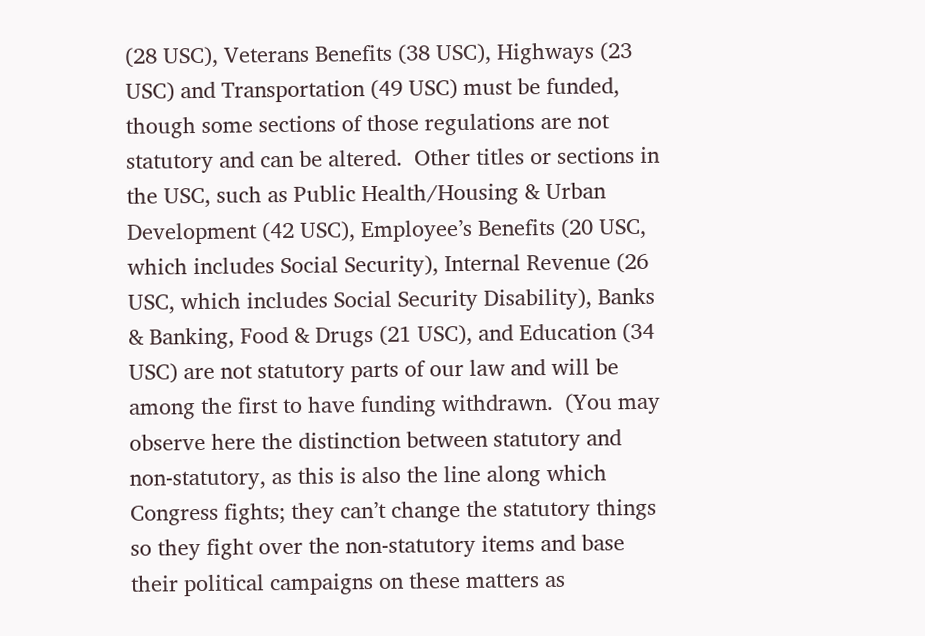(28 USC), Veterans Benefits (38 USC), Highways (23 USC) and Transportation (49 USC) must be funded, though some sections of those regulations are not statutory and can be altered.  Other titles or sections in the USC, such as Public Health/Housing & Urban Development (42 USC), Employee’s Benefits (20 USC, which includes Social Security), Internal Revenue (26 USC, which includes Social Security Disability), Banks & Banking, Food & Drugs (21 USC), and Education (34 USC) are not statutory parts of our law and will be among the first to have funding withdrawn.  (You may observe here the distinction between statutory and non-statutory, as this is also the line along which Congress fights; they can’t change the statutory things so they fight over the non-statutory items and base their political campaigns on these matters as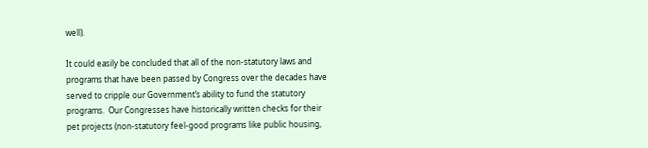well).

It could easily be concluded that all of the non-statutory laws and programs that have been passed by Congress over the decades have served to cripple our Government’s ability to fund the statutory programs.  Our Congresses have historically written checks for their pet projects (non-statutory feel-good programs like public housing,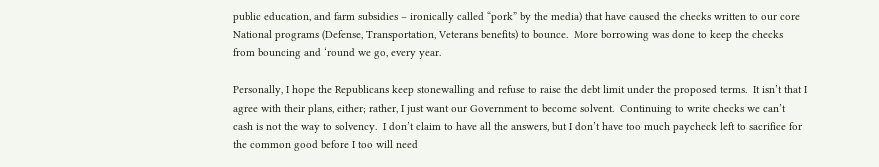public education, and farm subsidies – ironically called “pork” by the media) that have caused the checks written to our core National programs (Defense, Transportation, Veterans benefits) to bounce.  More borrowing was done to keep the checks from bouncing and ‘round we go, every year.

Personally, I hope the Republicans keep stonewalling and refuse to raise the debt limit under the proposed terms.  It isn’t that I agree with their plans, either; rather, I just want our Government to become solvent.  Continuing to write checks we can’t cash is not the way to solvency.  I don’t claim to have all the answers, but I don’t have too much paycheck left to sacrifice for the common good before I too will need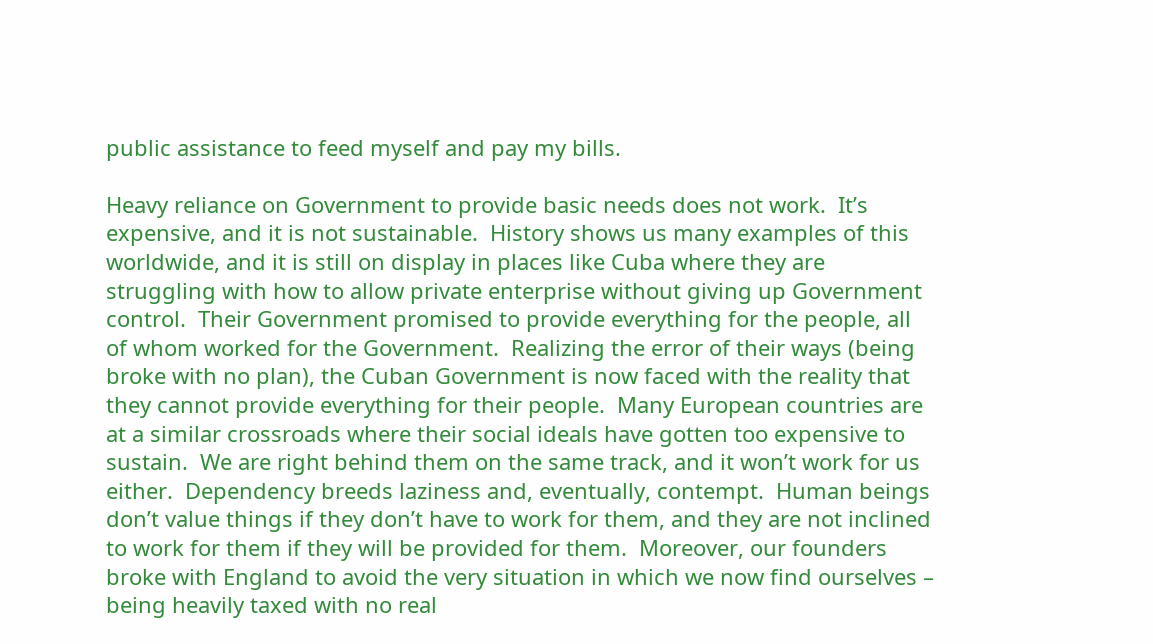public assistance to feed myself and pay my bills.

Heavy reliance on Government to provide basic needs does not work.  It’s expensive, and it is not sustainable.  History shows us many examples of this worldwide, and it is still on display in places like Cuba where they are struggling with how to allow private enterprise without giving up Government control.  Their Government promised to provide everything for the people, all of whom worked for the Government.  Realizing the error of their ways (being broke with no plan), the Cuban Government is now faced with the reality that they cannot provide everything for their people.  Many European countries are at a similar crossroads where their social ideals have gotten too expensive to sustain.  We are right behind them on the same track, and it won’t work for us either.  Dependency breeds laziness and, eventually, contempt.  Human beings don’t value things if they don’t have to work for them, and they are not inclined to work for them if they will be provided for them.  Moreover, our founders broke with England to avoid the very situation in which we now find ourselves – being heavily taxed with no real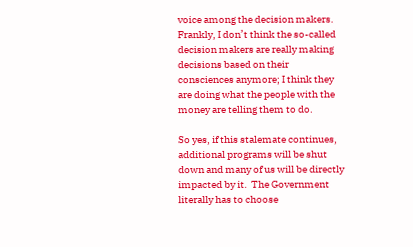voice among the decision makers.  Frankly, I don’t think the so-called decision makers are really making decisions based on their consciences anymore; I think they are doing what the people with the money are telling them to do.

So yes, if this stalemate continues, additional programs will be shut down and many of us will be directly impacted by it.  The Government literally has to choose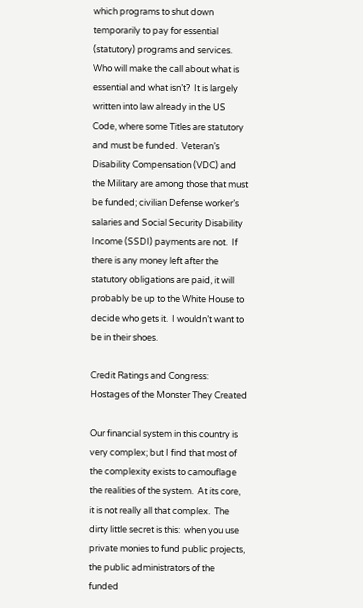which programs to shut down temporarily to pay for essential (statutory) programs and services.  Who will make the call about what is essential and what isn’t?  It is largely written into law already in the US Code, where some Titles are statutory and must be funded.  Veteran’s Disability Compensation (VDC) and the Military are among those that must be funded; civilian Defense worker’s salaries and Social Security Disability Income (SSDI) payments are not.  If there is any money left after the statutory obligations are paid, it will probably be up to the White House to decide who gets it.  I wouldn’t want to be in their shoes.

Credit Ratings and Congress:  Hostages of the Monster They Created

Our financial system in this country is very complex; but I find that most of the complexity exists to camouflage the realities of the system.  At its core, it is not really all that complex.  The dirty little secret is this:  when you use private monies to fund public projects, the public administrators of the funded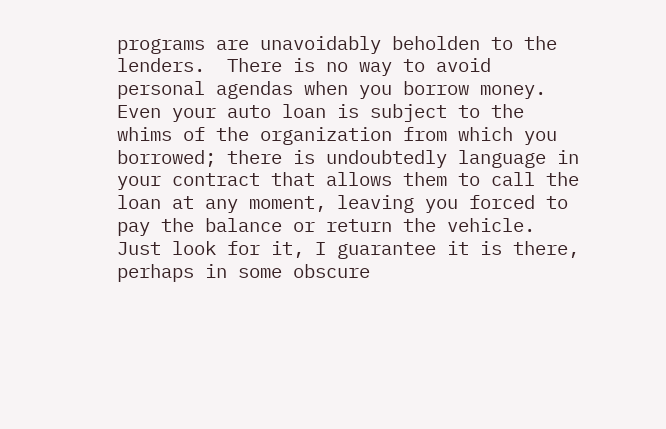programs are unavoidably beholden to the lenders.  There is no way to avoid personal agendas when you borrow money.  Even your auto loan is subject to the whims of the organization from which you borrowed; there is undoubtedly language in your contract that allows them to call the loan at any moment, leaving you forced to pay the balance or return the vehicle.  Just look for it, I guarantee it is there, perhaps in some obscure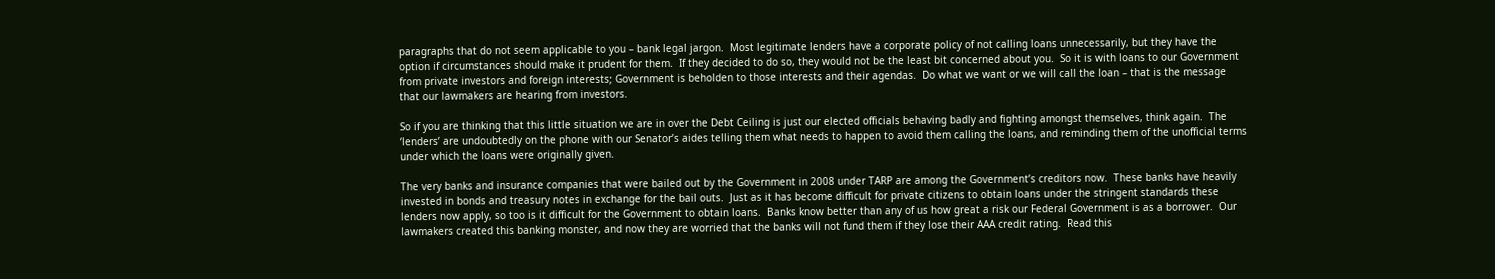paragraphs that do not seem applicable to you – bank legal jargon.  Most legitimate lenders have a corporate policy of not calling loans unnecessarily, but they have the option if circumstances should make it prudent for them.  If they decided to do so, they would not be the least bit concerned about you.  So it is with loans to our Government from private investors and foreign interests; Government is beholden to those interests and their agendas.  Do what we want or we will call the loan – that is the message that our lawmakers are hearing from investors.

So if you are thinking that this little situation we are in over the Debt Ceiling is just our elected officials behaving badly and fighting amongst themselves, think again.  The ‘lenders’ are undoubtedly on the phone with our Senator’s aides telling them what needs to happen to avoid them calling the loans, and reminding them of the unofficial terms under which the loans were originally given.

The very banks and insurance companies that were bailed out by the Government in 2008 under TARP are among the Government’s creditors now.  These banks have heavily invested in bonds and treasury notes in exchange for the bail outs.  Just as it has become difficult for private citizens to obtain loans under the stringent standards these lenders now apply, so too is it difficult for the Government to obtain loans.  Banks know better than any of us how great a risk our Federal Government is as a borrower.  Our lawmakers created this banking monster, and now they are worried that the banks will not fund them if they lose their AAA credit rating.  Read this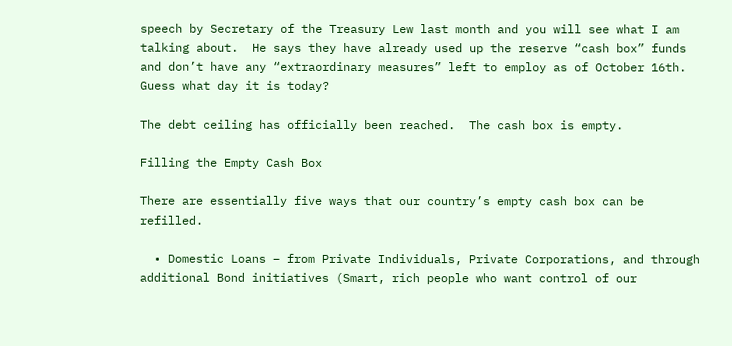speech by Secretary of the Treasury Lew last month and you will see what I am talking about.  He says they have already used up the reserve “cash box” funds and don’t have any “extraordinary measures” left to employ as of October 16th.  Guess what day it is today?

The debt ceiling has officially been reached.  The cash box is empty.

Filling the Empty Cash Box

There are essentially five ways that our country’s empty cash box can be refilled.

  • Domestic Loans – from Private Individuals, Private Corporations, and through additional Bond initiatives (Smart, rich people who want control of our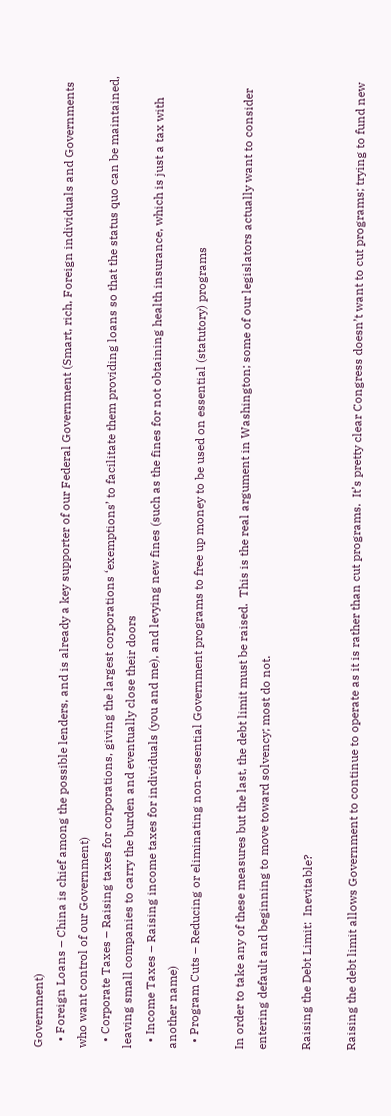Government)
  • Foreign Loans – China is chief among the possible lenders, and is already a key supporter of our Federal Government (Smart, rich, Foreign individuals and Governments who want control of our Government)
  • Corporate Taxes – Raising taxes for corporations, giving the largest corporations ‘exemptions’ to facilitate them providing loans so that the status quo can be maintained, leaving small companies to carry the burden and eventually close their doors
  • Income Taxes – Raising income taxes for individuals (you and me), and levying new fines (such as the fines for not obtaining health insurance, which is just a tax with another name)
  • Program Cuts – Reducing or eliminating non-essential Government programs to free up money to be used on essential (statutory) programs

In order to take any of these measures but the last, the debt limit must be raised.  This is the real argument in Washington; some of our legislators actually want to consider entering default and beginning to move toward solvency; most do not.

Raising the Debt Limit:  Inevitable?

Raising the debt limit allows Government to continue to operate as it is rather than cut programs.  It’s pretty clear Congress doesn’t want to cut programs; trying to fund new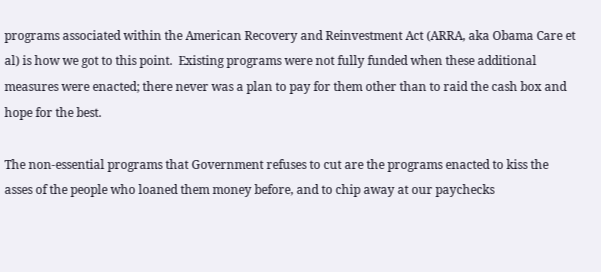programs associated within the American Recovery and Reinvestment Act (ARRA, aka Obama Care et al) is how we got to this point.  Existing programs were not fully funded when these additional measures were enacted; there never was a plan to pay for them other than to raid the cash box and hope for the best.

The non-essential programs that Government refuses to cut are the programs enacted to kiss the asses of the people who loaned them money before, and to chip away at our paychecks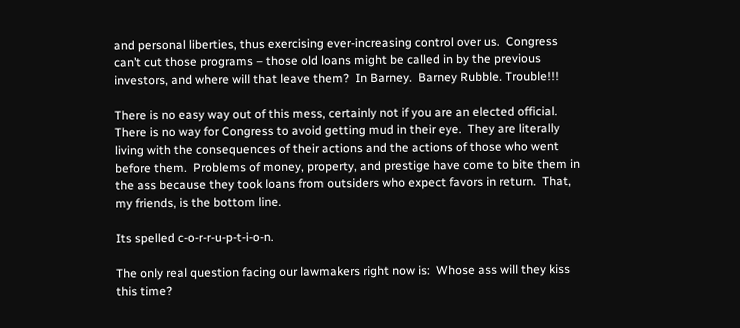and personal liberties, thus exercising ever-increasing control over us.  Congress can’t cut those programs – those old loans might be called in by the previous investors, and where will that leave them?  In Barney.  Barney Rubble. Trouble!!!

There is no easy way out of this mess, certainly not if you are an elected official.  There is no way for Congress to avoid getting mud in their eye.  They are literally living with the consequences of their actions and the actions of those who went before them.  Problems of money, property, and prestige have come to bite them in the ass because they took loans from outsiders who expect favors in return.  That, my friends, is the bottom line.

Its spelled c-o-r-r-u-p-t-i-o-n.

The only real question facing our lawmakers right now is:  Whose ass will they kiss this time?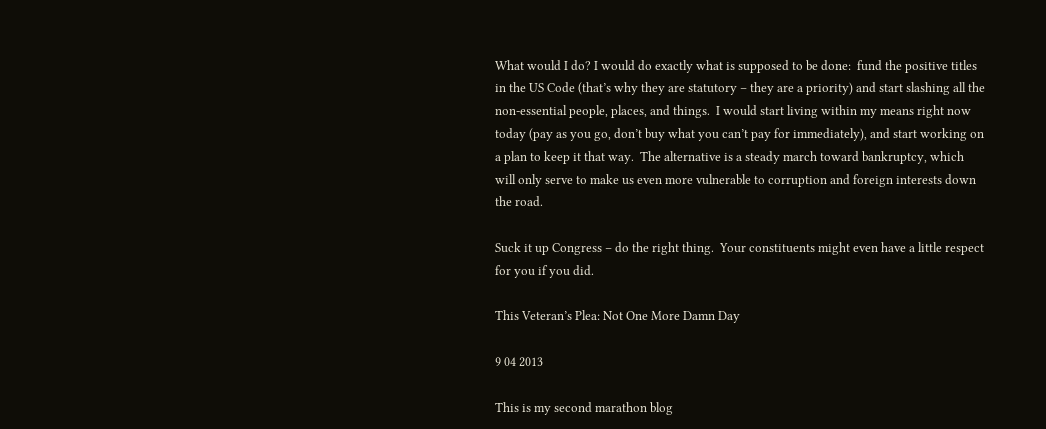What would I do? I would do exactly what is supposed to be done:  fund the positive titles in the US Code (that’s why they are statutory – they are a priority) and start slashing all the non-essential people, places, and things.  I would start living within my means right now today (pay as you go, don’t buy what you can’t pay for immediately), and start working on a plan to keep it that way.  The alternative is a steady march toward bankruptcy, which will only serve to make us even more vulnerable to corruption and foreign interests down the road.

Suck it up Congress – do the right thing.  Your constituents might even have a little respect for you if you did.

This Veteran’s Plea: Not One More Damn Day

9 04 2013

This is my second marathon blog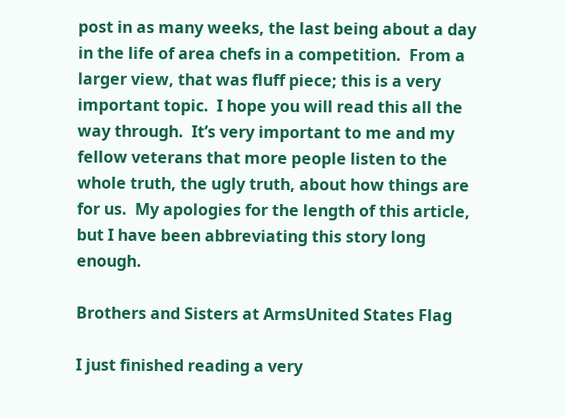post in as many weeks, the last being about a day in the life of area chefs in a competition.  From a larger view, that was fluff piece; this is a very important topic.  I hope you will read this all the way through.  It’s very important to me and my fellow veterans that more people listen to the whole truth, the ugly truth, about how things are for us.  My apologies for the length of this article, but I have been abbreviating this story long enough.

Brothers and Sisters at ArmsUnited States Flag

I just finished reading a very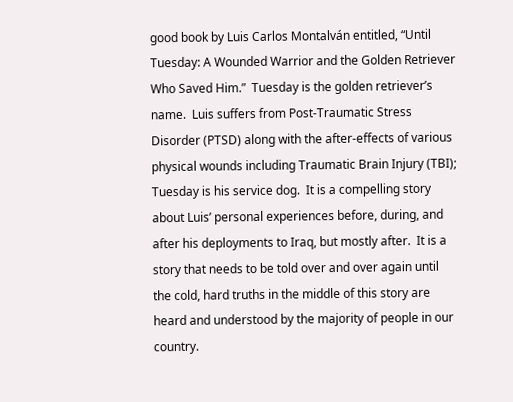good book by Luis Carlos Montalván entitled, “Until Tuesday: A Wounded Warrior and the Golden Retriever Who Saved Him.”  Tuesday is the golden retriever’s name.  Luis suffers from Post-Traumatic Stress Disorder (PTSD) along with the after-effects of various physical wounds including Traumatic Brain Injury (TBI); Tuesday is his service dog.  It is a compelling story about Luis’ personal experiences before, during, and after his deployments to Iraq, but mostly after.  It is a story that needs to be told over and over again until the cold, hard truths in the middle of this story are heard and understood by the majority of people in our country.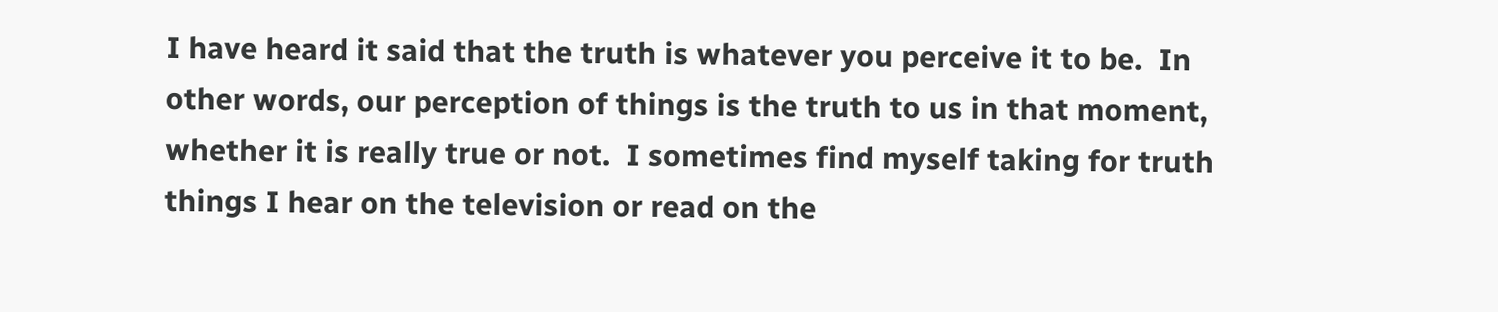I have heard it said that the truth is whatever you perceive it to be.  In other words, our perception of things is the truth to us in that moment, whether it is really true or not.  I sometimes find myself taking for truth things I hear on the television or read on the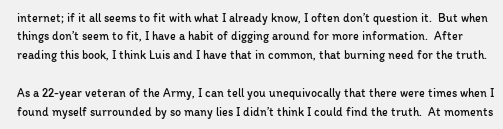internet; if it all seems to fit with what I already know, I often don’t question it.  But when things don’t seem to fit, I have a habit of digging around for more information.  After reading this book, I think Luis and I have that in common, that burning need for the truth.

As a 22-year veteran of the Army, I can tell you unequivocally that there were times when I found myself surrounded by so many lies I didn’t think I could find the truth.  At moments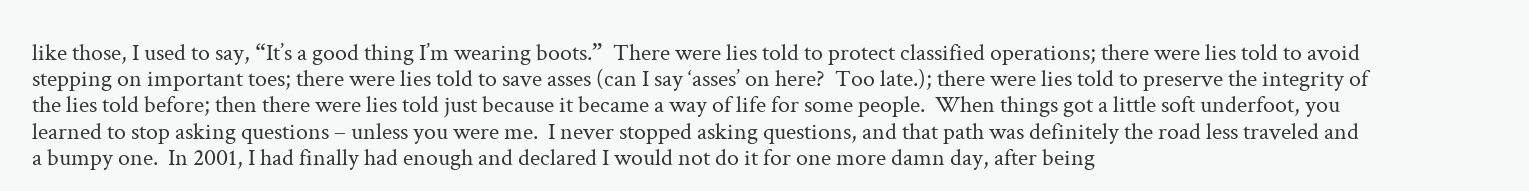like those, I used to say, “It’s a good thing I’m wearing boots.”  There were lies told to protect classified operations; there were lies told to avoid stepping on important toes; there were lies told to save asses (can I say ‘asses’ on here?  Too late.); there were lies told to preserve the integrity of the lies told before; then there were lies told just because it became a way of life for some people.  When things got a little soft underfoot, you learned to stop asking questions – unless you were me.  I never stopped asking questions, and that path was definitely the road less traveled and a bumpy one.  In 2001, I had finally had enough and declared I would not do it for one more damn day, after being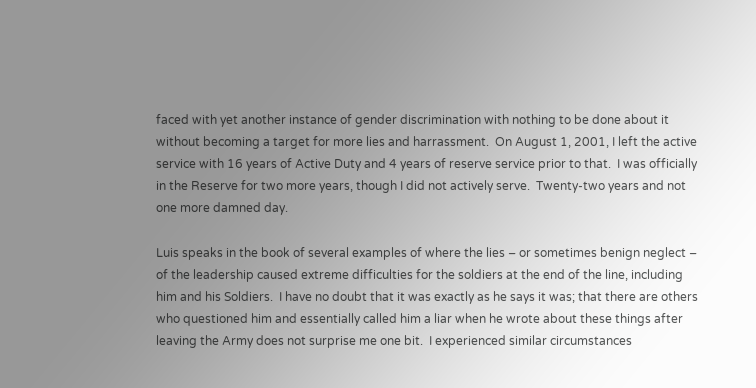faced with yet another instance of gender discrimination with nothing to be done about it without becoming a target for more lies and harrassment.  On August 1, 2001, I left the active service with 16 years of Active Duty and 4 years of reserve service prior to that.  I was officially in the Reserve for two more years, though I did not actively serve.  Twenty-two years and not one more damned day.

Luis speaks in the book of several examples of where the lies – or sometimes benign neglect – of the leadership caused extreme difficulties for the soldiers at the end of the line, including him and his Soldiers.  I have no doubt that it was exactly as he says it was; that there are others who questioned him and essentially called him a liar when he wrote about these things after leaving the Army does not surprise me one bit.  I experienced similar circumstances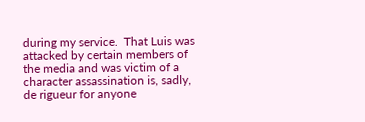during my service.  That Luis was attacked by certain members of the media and was victim of a character assassination is, sadly, de rigueur for anyone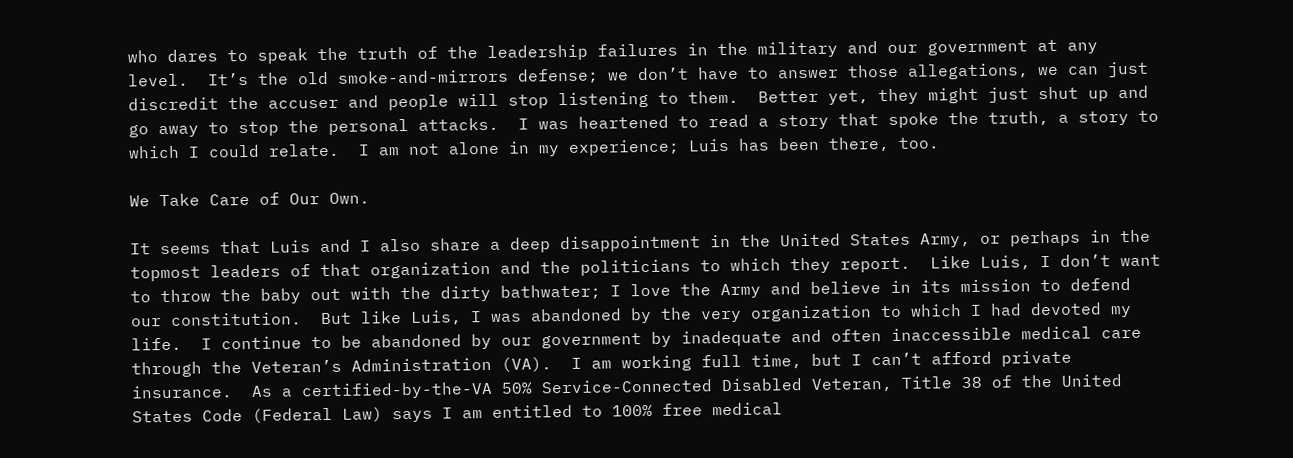who dares to speak the truth of the leadership failures in the military and our government at any level.  It’s the old smoke-and-mirrors defense; we don’t have to answer those allegations, we can just discredit the accuser and people will stop listening to them.  Better yet, they might just shut up and go away to stop the personal attacks.  I was heartened to read a story that spoke the truth, a story to which I could relate.  I am not alone in my experience; Luis has been there, too.

We Take Care of Our Own.

It seems that Luis and I also share a deep disappointment in the United States Army, or perhaps in the topmost leaders of that organization and the politicians to which they report.  Like Luis, I don’t want to throw the baby out with the dirty bathwater; I love the Army and believe in its mission to defend our constitution.  But like Luis, I was abandoned by the very organization to which I had devoted my life.  I continue to be abandoned by our government by inadequate and often inaccessible medical care through the Veteran’s Administration (VA).  I am working full time, but I can’t afford private insurance.  As a certified-by-the-VA 50% Service-Connected Disabled Veteran, Title 38 of the United States Code (Federal Law) says I am entitled to 100% free medical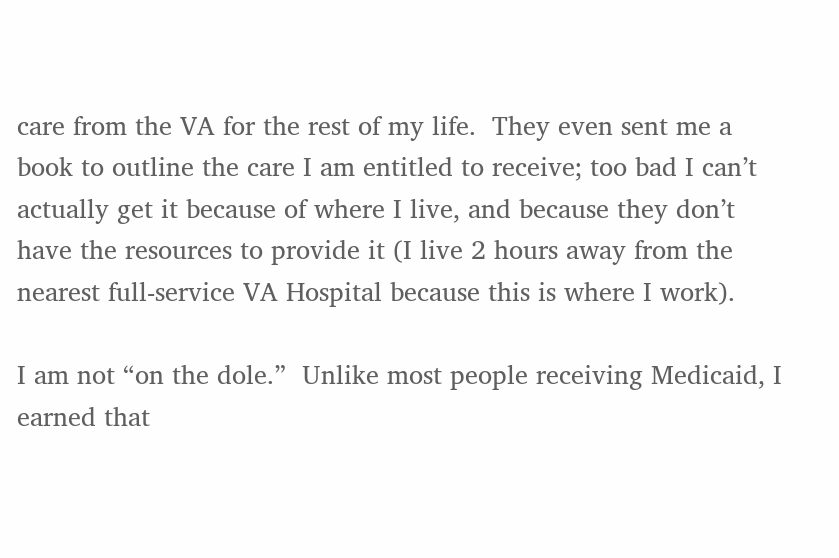care from the VA for the rest of my life.  They even sent me a book to outline the care I am entitled to receive; too bad I can’t actually get it because of where I live, and because they don’t have the resources to provide it (I live 2 hours away from the nearest full-service VA Hospital because this is where I work).

I am not “on the dole.”  Unlike most people receiving Medicaid, I earned that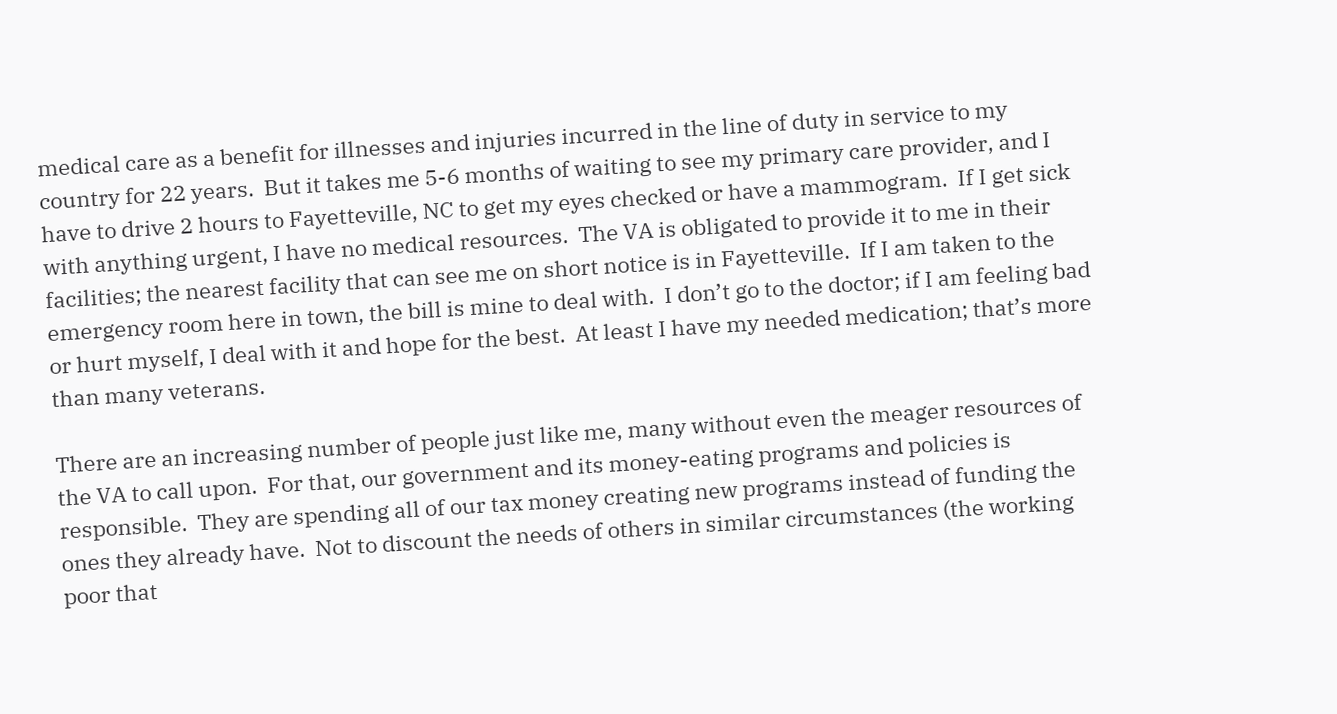medical care as a benefit for illnesses and injuries incurred in the line of duty in service to my country for 22 years.  But it takes me 5-6 months of waiting to see my primary care provider, and I have to drive 2 hours to Fayetteville, NC to get my eyes checked or have a mammogram.  If I get sick with anything urgent, I have no medical resources.  The VA is obligated to provide it to me in their facilities; the nearest facility that can see me on short notice is in Fayetteville.  If I am taken to the emergency room here in town, the bill is mine to deal with.  I don’t go to the doctor; if I am feeling bad or hurt myself, I deal with it and hope for the best.  At least I have my needed medication; that’s more than many veterans.

There are an increasing number of people just like me, many without even the meager resources of the VA to call upon.  For that, our government and its money-eating programs and policies is responsible.  They are spending all of our tax money creating new programs instead of funding the ones they already have.  Not to discount the needs of others in similar circumstances (the working poor that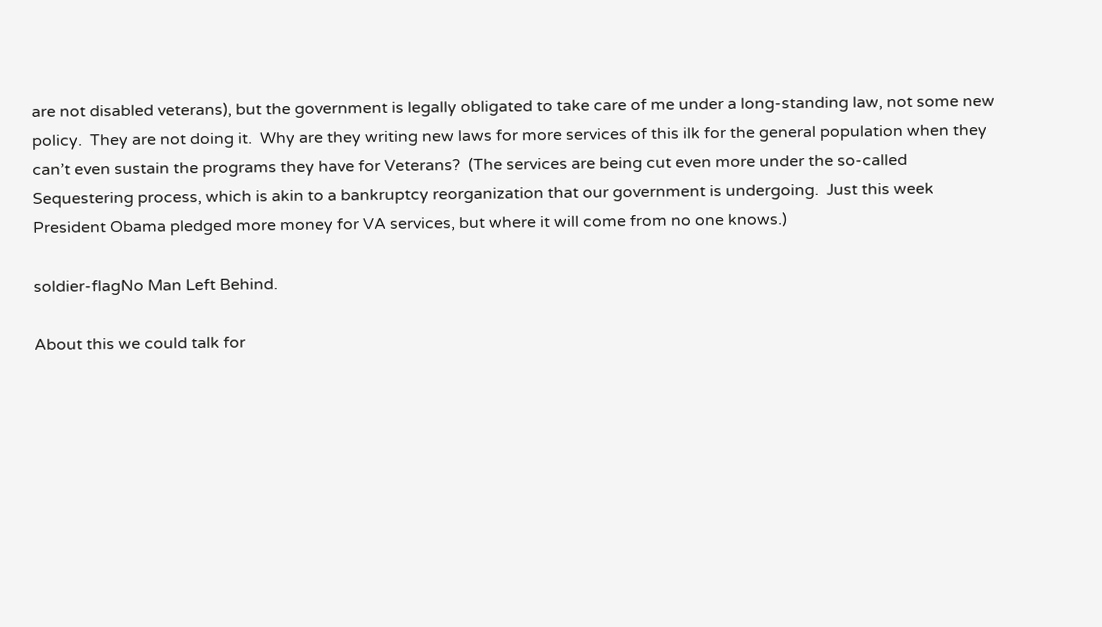are not disabled veterans), but the government is legally obligated to take care of me under a long-standing law, not some new policy.  They are not doing it.  Why are they writing new laws for more services of this ilk for the general population when they can’t even sustain the programs they have for Veterans?  (The services are being cut even more under the so-called Sequestering process, which is akin to a bankruptcy reorganization that our government is undergoing.  Just this week President Obama pledged more money for VA services, but where it will come from no one knows.)

soldier-flagNo Man Left Behind.

About this we could talk for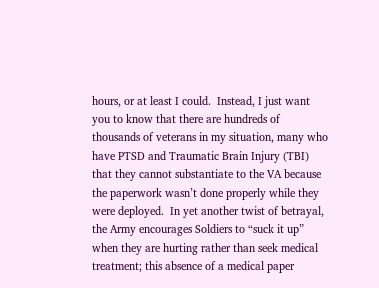hours, or at least I could.  Instead, I just want you to know that there are hundreds of thousands of veterans in my situation, many who have PTSD and Traumatic Brain Injury (TBI) that they cannot substantiate to the VA because the paperwork wasn’t done properly while they were deployed.  In yet another twist of betrayal, the Army encourages Soldiers to “suck it up” when they are hurting rather than seek medical treatment; this absence of a medical paper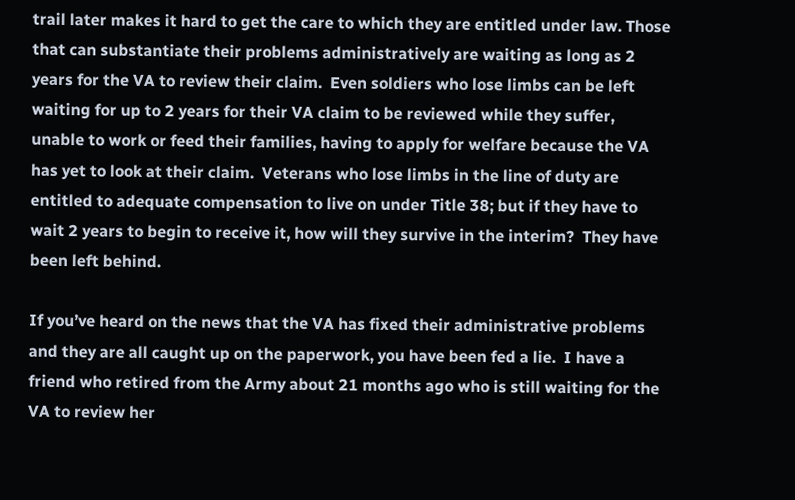trail later makes it hard to get the care to which they are entitled under law. Those that can substantiate their problems administratively are waiting as long as 2 years for the VA to review their claim.  Even soldiers who lose limbs can be left waiting for up to 2 years for their VA claim to be reviewed while they suffer, unable to work or feed their families, having to apply for welfare because the VA has yet to look at their claim.  Veterans who lose limbs in the line of duty are entitled to adequate compensation to live on under Title 38; but if they have to wait 2 years to begin to receive it, how will they survive in the interim?  They have been left behind.

If you’ve heard on the news that the VA has fixed their administrative problems and they are all caught up on the paperwork, you have been fed a lie.  I have a friend who retired from the Army about 21 months ago who is still waiting for the VA to review her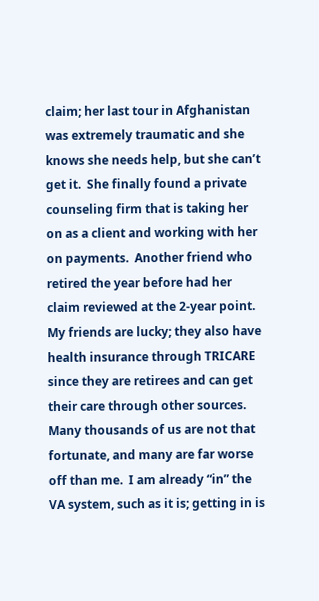claim; her last tour in Afghanistan was extremely traumatic and she knows she needs help, but she can’t get it.  She finally found a private counseling firm that is taking her on as a client and working with her on payments.  Another friend who retired the year before had her claim reviewed at the 2-year point.  My friends are lucky; they also have health insurance through TRICARE since they are retirees and can get their care through other sources.  Many thousands of us are not that fortunate, and many are far worse off than me.  I am already “in” the VA system, such as it is; getting in is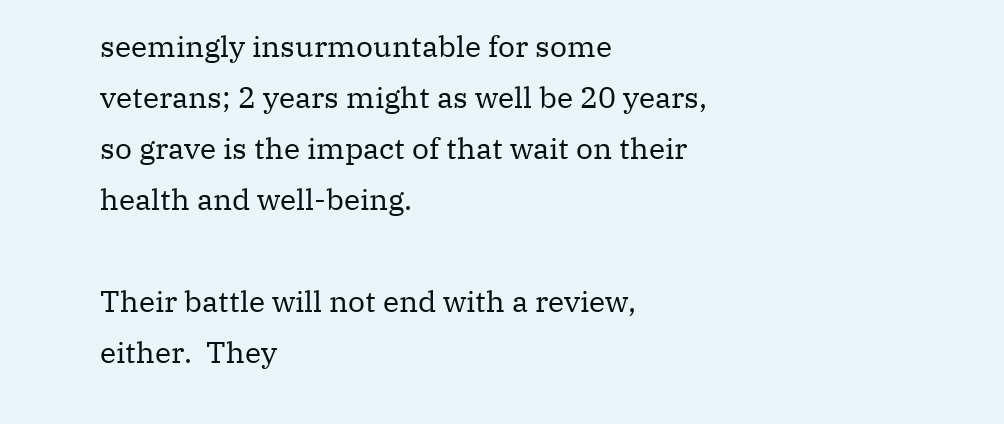seemingly insurmountable for some veterans; 2 years might as well be 20 years, so grave is the impact of that wait on their health and well-being.

Their battle will not end with a review, either.  They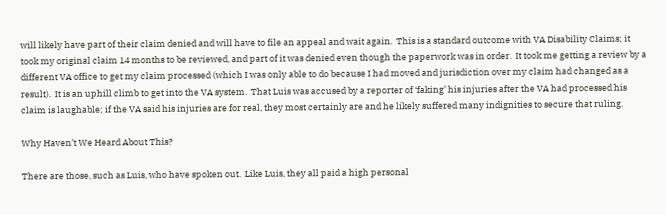will likely have part of their claim denied and will have to file an appeal and wait again.  This is a standard outcome with VA Disability Claims; it took my original claim 14 months to be reviewed, and part of it was denied even though the paperwork was in order.  It took me getting a review by a different VA office to get my claim processed (which I was only able to do because I had moved and jurisdiction over my claim had changed as a result).  It is an uphill climb to get into the VA system.  That Luis was accused by a reporter of ‘faking’ his injuries after the VA had processed his claim is laughable; if the VA said his injuries are for real, they most certainly are and he likely suffered many indignities to secure that ruling.

Why Haven’t We Heard About This?

There are those, such as Luis, who have spoken out.  Like Luis, they all paid a high personal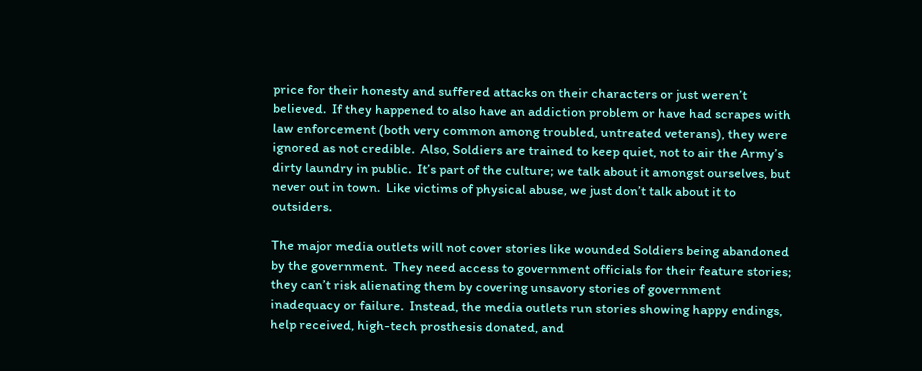price for their honesty and suffered attacks on their characters or just weren’t believed.  If they happened to also have an addiction problem or have had scrapes with law enforcement (both very common among troubled, untreated veterans), they were ignored as not credible.  Also, Soldiers are trained to keep quiet, not to air the Army’s dirty laundry in public.  It’s part of the culture; we talk about it amongst ourselves, but never out in town.  Like victims of physical abuse, we just don’t talk about it to outsiders.

The major media outlets will not cover stories like wounded Soldiers being abandoned by the government.  They need access to government officials for their feature stories; they can’t risk alienating them by covering unsavory stories of government inadequacy or failure.  Instead, the media outlets run stories showing happy endings, help received, high-tech prosthesis donated, and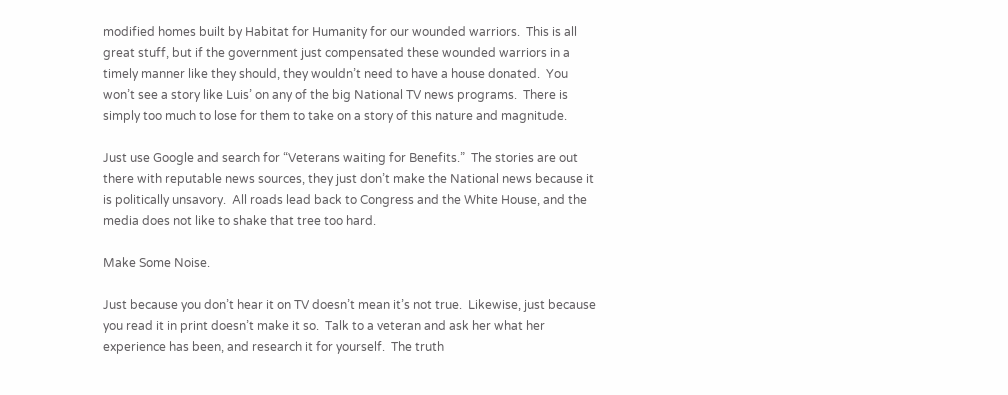modified homes built by Habitat for Humanity for our wounded warriors.  This is all great stuff, but if the government just compensated these wounded warriors in a timely manner like they should, they wouldn’t need to have a house donated.  You won’t see a story like Luis’ on any of the big National TV news programs.  There is simply too much to lose for them to take on a story of this nature and magnitude.

Just use Google and search for “Veterans waiting for Benefits.”  The stories are out there with reputable news sources, they just don’t make the National news because it is politically unsavory.  All roads lead back to Congress and the White House, and the media does not like to shake that tree too hard.

Make Some Noise.

Just because you don’t hear it on TV doesn’t mean it’s not true.  Likewise, just because you read it in print doesn’t make it so.  Talk to a veteran and ask her what her experience has been, and research it for yourself.  The truth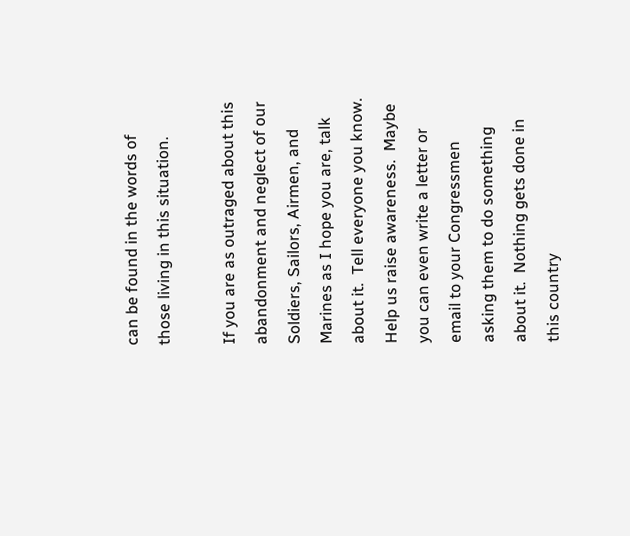can be found in the words of those living in this situation.

If you are as outraged about this abandonment and neglect of our Soldiers, Sailors, Airmen, and Marines as I hope you are, talk about it.  Tell everyone you know.  Help us raise awareness.  Maybe you can even write a letter or email to your Congressmen asking them to do something about it.  Nothing gets done in this country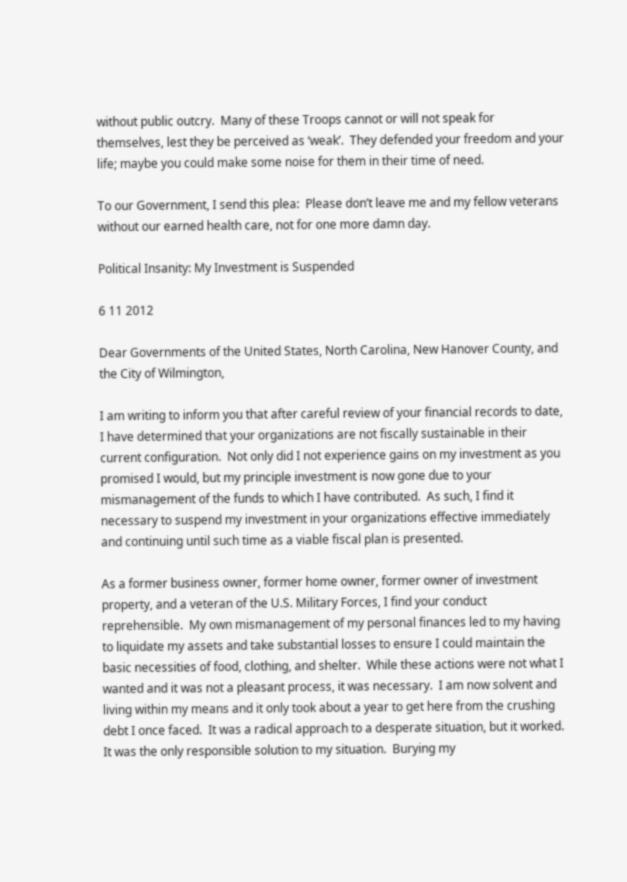without public outcry.  Many of these Troops cannot or will not speak for themselves, lest they be perceived as ‘weak’.  They defended your freedom and your life; maybe you could make some noise for them in their time of need.

To our Government, I send this plea:  Please don’t leave me and my fellow veterans without our earned health care, not for one more damn day.

Political Insanity: My Investment is Suspended

6 11 2012

Dear Governments of the United States, North Carolina, New Hanover County, and the City of Wilmington,

I am writing to inform you that after careful review of your financial records to date, I have determined that your organizations are not fiscally sustainable in their current configuration.  Not only did I not experience gains on my investment as you promised I would, but my principle investment is now gone due to your mismanagement of the funds to which I have contributed.  As such, I find it necessary to suspend my investment in your organizations effective immediately and continuing until such time as a viable fiscal plan is presented.

As a former business owner, former home owner, former owner of investment property, and a veteran of the U.S. Military Forces, I find your conduct reprehensible.  My own mismanagement of my personal finances led to my having to liquidate my assets and take substantial losses to ensure I could maintain the basic necessities of food, clothing, and shelter.  While these actions were not what I wanted and it was not a pleasant process, it was necessary.  I am now solvent and living within my means and it only took about a year to get here from the crushing debt I once faced.  It was a radical approach to a desperate situation, but it worked.  It was the only responsible solution to my situation.  Burying my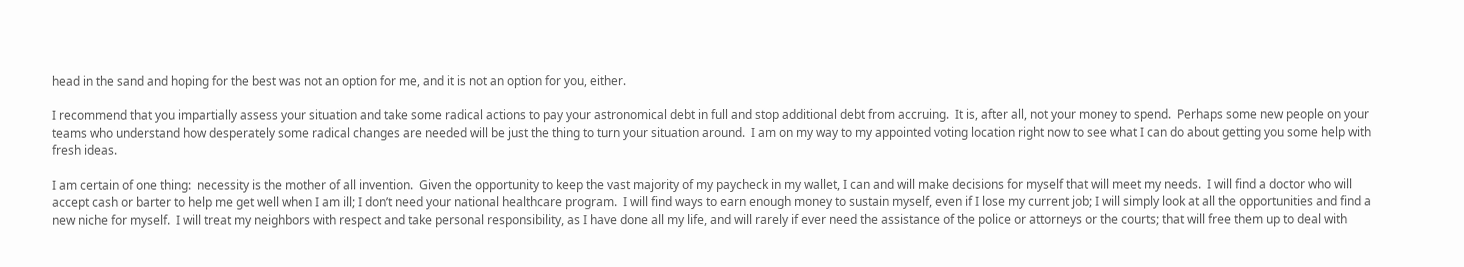head in the sand and hoping for the best was not an option for me, and it is not an option for you, either.

I recommend that you impartially assess your situation and take some radical actions to pay your astronomical debt in full and stop additional debt from accruing.  It is, after all, not your money to spend.  Perhaps some new people on your teams who understand how desperately some radical changes are needed will be just the thing to turn your situation around.  I am on my way to my appointed voting location right now to see what I can do about getting you some help with fresh ideas.

I am certain of one thing:  necessity is the mother of all invention.  Given the opportunity to keep the vast majority of my paycheck in my wallet, I can and will make decisions for myself that will meet my needs.  I will find a doctor who will accept cash or barter to help me get well when I am ill; I don’t need your national healthcare program.  I will find ways to earn enough money to sustain myself, even if I lose my current job; I will simply look at all the opportunities and find a new niche for myself.  I will treat my neighbors with respect and take personal responsibility, as I have done all my life, and will rarely if ever need the assistance of the police or attorneys or the courts; that will free them up to deal with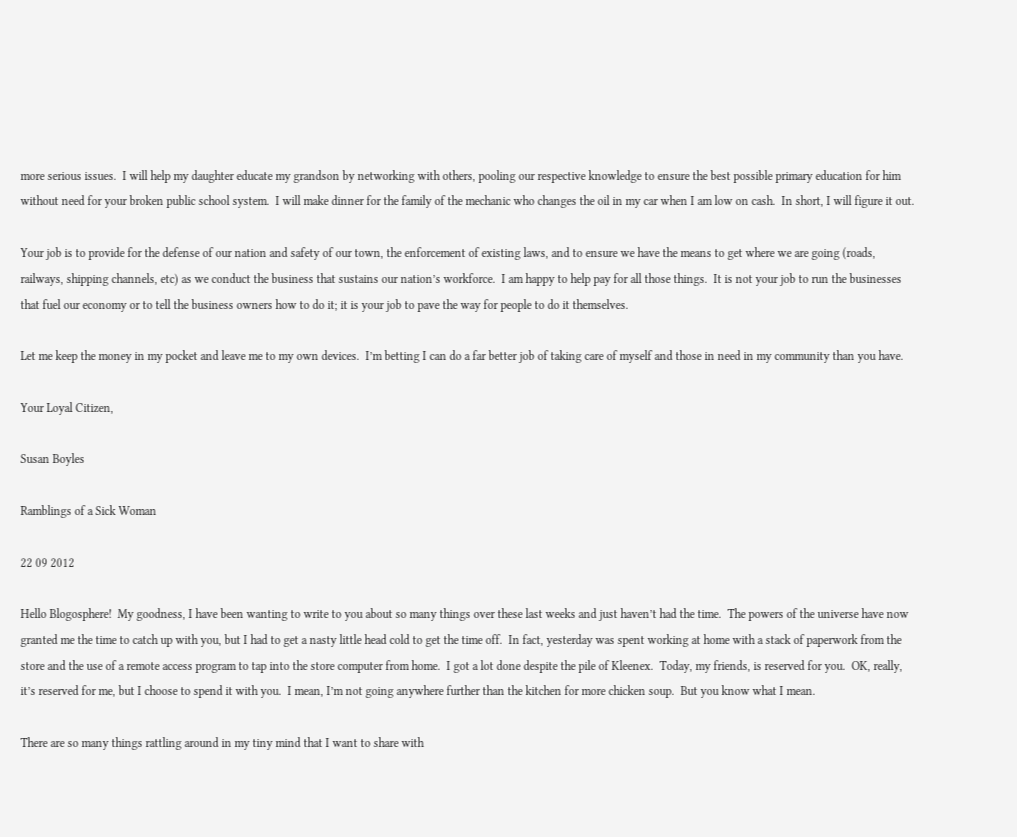more serious issues.  I will help my daughter educate my grandson by networking with others, pooling our respective knowledge to ensure the best possible primary education for him without need for your broken public school system.  I will make dinner for the family of the mechanic who changes the oil in my car when I am low on cash.  In short, I will figure it out.

Your job is to provide for the defense of our nation and safety of our town, the enforcement of existing laws, and to ensure we have the means to get where we are going (roads, railways, shipping channels, etc) as we conduct the business that sustains our nation’s workforce.  I am happy to help pay for all those things.  It is not your job to run the businesses that fuel our economy or to tell the business owners how to do it; it is your job to pave the way for people to do it themselves.

Let me keep the money in my pocket and leave me to my own devices.  I’m betting I can do a far better job of taking care of myself and those in need in my community than you have.

Your Loyal Citizen,

Susan Boyles

Ramblings of a Sick Woman

22 09 2012

Hello Blogosphere!  My goodness, I have been wanting to write to you about so many things over these last weeks and just haven’t had the time.  The powers of the universe have now granted me the time to catch up with you, but I had to get a nasty little head cold to get the time off.  In fact, yesterday was spent working at home with a stack of paperwork from the store and the use of a remote access program to tap into the store computer from home.  I got a lot done despite the pile of Kleenex.  Today, my friends, is reserved for you.  OK, really, it’s reserved for me, but I choose to spend it with you.  I mean, I’m not going anywhere further than the kitchen for more chicken soup.  But you know what I mean.

There are so many things rattling around in my tiny mind that I want to share with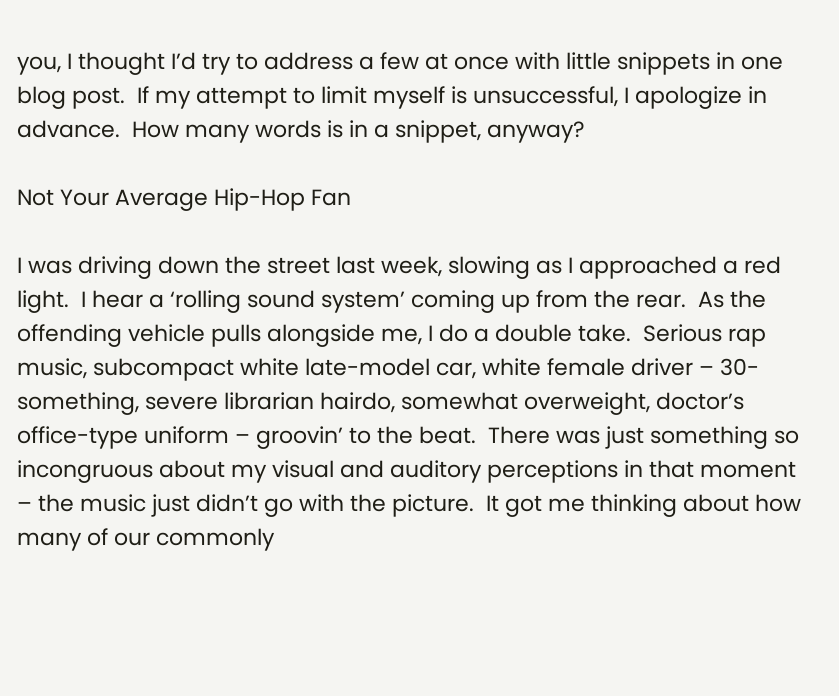you, I thought I’d try to address a few at once with little snippets in one blog post.  If my attempt to limit myself is unsuccessful, I apologize in advance.  How many words is in a snippet, anyway?

Not Your Average Hip-Hop Fan

I was driving down the street last week, slowing as I approached a red light.  I hear a ‘rolling sound system’ coming up from the rear.  As the offending vehicle pulls alongside me, I do a double take.  Serious rap music, subcompact white late-model car, white female driver – 30-something, severe librarian hairdo, somewhat overweight, doctor’s office-type uniform – groovin’ to the beat.  There was just something so incongruous about my visual and auditory perceptions in that moment – the music just didn’t go with the picture.  It got me thinking about how many of our commonly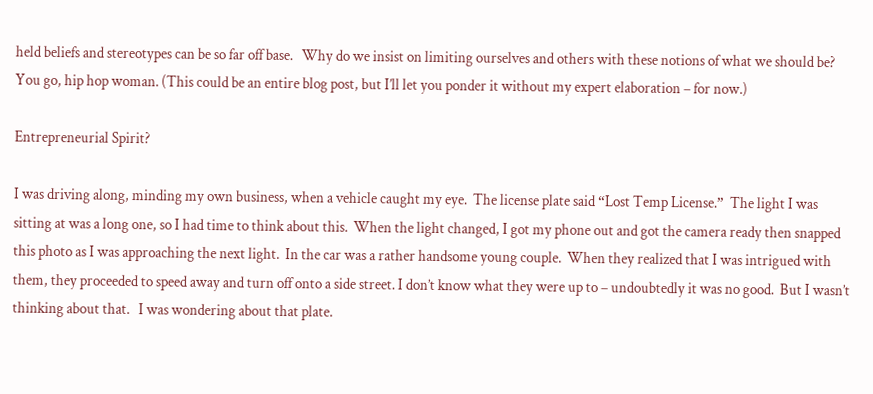held beliefs and stereotypes can be so far off base.   Why do we insist on limiting ourselves and others with these notions of what we should be? You go, hip hop woman. (This could be an entire blog post, but I’ll let you ponder it without my expert elaboration – for now.)

Entrepreneurial Spirit?

I was driving along, minding my own business, when a vehicle caught my eye.  The license plate said “Lost Temp License.”  The light I was sitting at was a long one, so I had time to think about this.  When the light changed, I got my phone out and got the camera ready then snapped this photo as I was approaching the next light.  In the car was a rather handsome young couple.  When they realized that I was intrigued with them, they proceeded to speed away and turn off onto a side street. I don’t know what they were up to – undoubtedly it was no good.  But I wasn’t thinking about that.   I was wondering about that plate.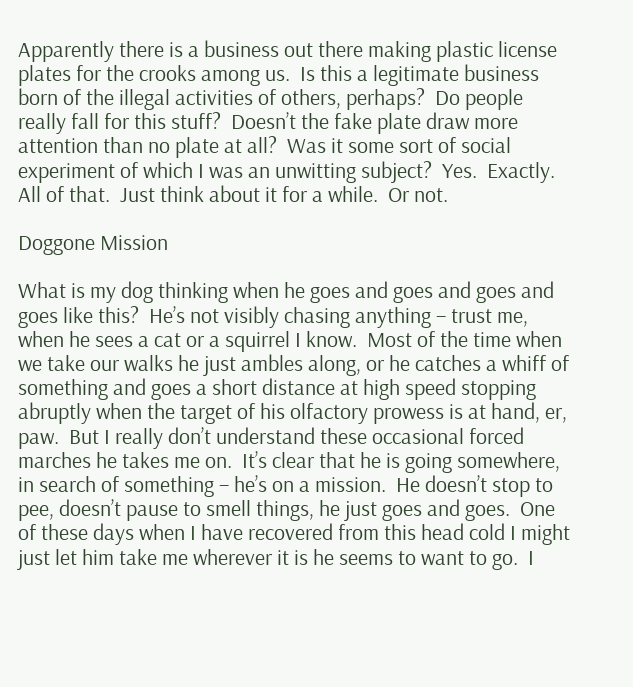Apparently there is a business out there making plastic license plates for the crooks among us.  Is this a legitimate business born of the illegal activities of others, perhaps?  Do people really fall for this stuff?  Doesn’t the fake plate draw more attention than no plate at all?  Was it some sort of social experiment of which I was an unwitting subject?  Yes.  Exactly.  All of that.  Just think about it for a while.  Or not.

Doggone Mission

What is my dog thinking when he goes and goes and goes and goes like this?  He’s not visibly chasing anything – trust me, when he sees a cat or a squirrel I know.  Most of the time when we take our walks he just ambles along, or he catches a whiff of something and goes a short distance at high speed stopping abruptly when the target of his olfactory prowess is at hand, er, paw.  But I really don’t understand these occasional forced marches he takes me on.  It’s clear that he is going somewhere, in search of something – he’s on a mission.  He doesn’t stop to pee, doesn’t pause to smell things, he just goes and goes.  One of these days when I have recovered from this head cold I might just let him take me wherever it is he seems to want to go.  I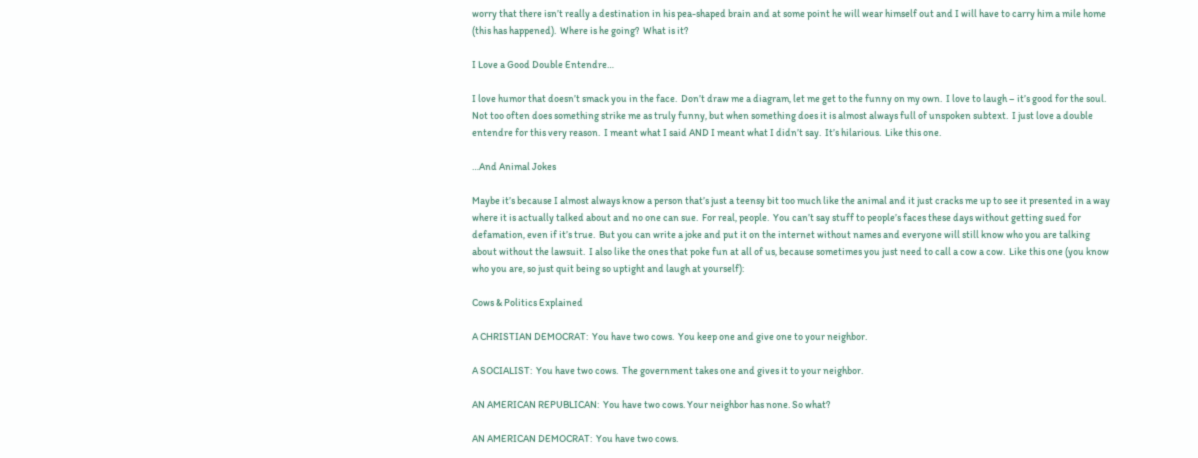worry that there isn’t really a destination in his pea-shaped brain and at some point he will wear himself out and I will have to carry him a mile home (this has happened).  Where is he going?  What is it?

I Love a Good Double Entendre…

I love humor that doesn’t smack you in the face.  Don’t draw me a diagram, let me get to the funny on my own.  I love to laugh – it’s good for the soul.  Not too often does something strike me as truly funny, but when something does it is almost always full of unspoken subtext.  I just love a double entendre for this very reason.  I meant what I said AND I meant what I didn’t say.  It’s hilarious.  Like this one.

…And Animal Jokes

Maybe it’s because I almost always know a person that’s just a teensy bit too much like the animal and it just cracks me up to see it presented in a way where it is actually talked about and no one can sue.  For real, people.  You can’t say stuff to people’s faces these days without getting sued for defamation, even if it’s true.  But you can write a joke and put it on the internet without names and everyone will still know who you are talking about without the lawsuit.  I also like the ones that poke fun at all of us, because sometimes you just need to call a cow a cow.  Like this one (you know who you are, so just quit being so uptight and laugh at yourself):

Cows & Politics Explained

A CHRISTIAN DEMOCRAT:  You have two cows.  You keep one and give one to your neighbor.

A SOCIALIST:  You have two cows.  The government takes one and gives it to your neighbor.

AN AMERICAN REPUBLICAN:  You have two cows. Your neighbor has none. So what?

AN AMERICAN DEMOCRAT:  You have two cows.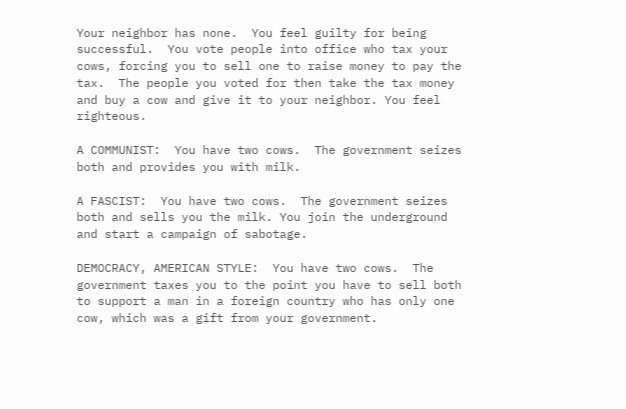Your neighbor has none.  You feel guilty for being successful.  You vote people into office who tax your cows, forcing you to sell one to raise money to pay the tax.  The people you voted for then take the tax money and buy a cow and give it to your neighbor. You feel righteous.

A COMMUNIST:  You have two cows.  The government seizes both and provides you with milk.

A FASCIST:  You have two cows.  The government seizes both and sells you the milk. You join the underground and start a campaign of sabotage.

DEMOCRACY, AMERICAN STYLE:  You have two cows.  The government taxes you to the point you have to sell both to support a man in a foreign country who has only one cow, which was a gift from your government.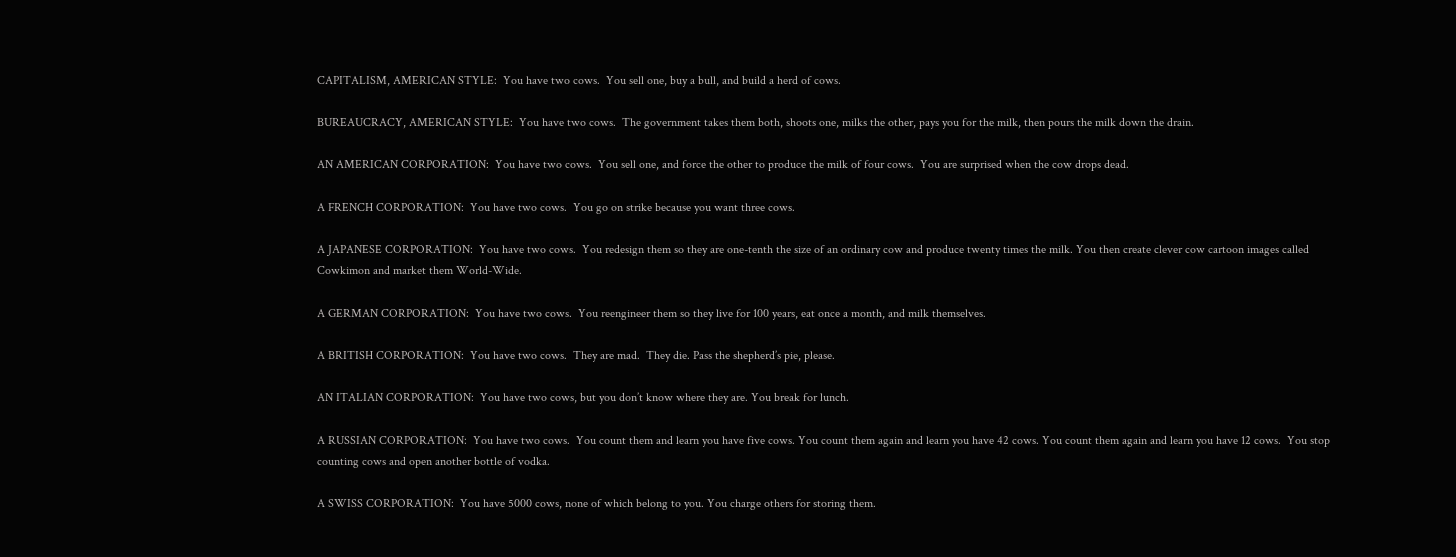CAPITALISM, AMERICAN STYLE:  You have two cows.  You sell one, buy a bull, and build a herd of cows.

BUREAUCRACY, AMERICAN STYLE:  You have two cows.  The government takes them both, shoots one, milks the other, pays you for the milk, then pours the milk down the drain.

AN AMERICAN CORPORATION:  You have two cows.  You sell one, and force the other to produce the milk of four cows.  You are surprised when the cow drops dead.

A FRENCH CORPORATION:  You have two cows.  You go on strike because you want three cows.

A JAPANESE CORPORATION:  You have two cows.  You redesign them so they are one-tenth the size of an ordinary cow and produce twenty times the milk. You then create clever cow cartoon images called Cowkimon and market them World-Wide.

A GERMAN CORPORATION:  You have two cows.  You reengineer them so they live for 100 years, eat once a month, and milk themselves.

A BRITISH CORPORATION:  You have two cows.  They are mad.  They die. Pass the shepherd’s pie, please.

AN ITALIAN CORPORATION:  You have two cows, but you don’t know where they are. You break for lunch.

A RUSSIAN CORPORATION:  You have two cows.  You count them and learn you have five cows. You count them again and learn you have 42 cows. You count them again and learn you have 12 cows.  You stop counting cows and open another bottle of vodka.

A SWISS CORPORATION:  You have 5000 cows, none of which belong to you. You charge others for storing them.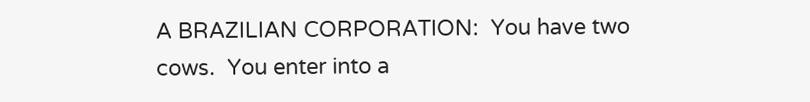A BRAZILIAN CORPORATION:  You have two cows.  You enter into a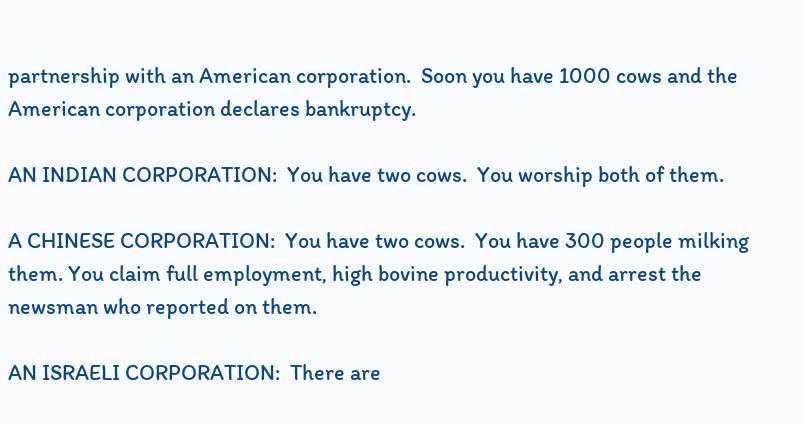partnership with an American corporation.  Soon you have 1000 cows and the American corporation declares bankruptcy.

AN INDIAN CORPORATION:  You have two cows.  You worship both of them.

A CHINESE CORPORATION:  You have two cows.  You have 300 people milking them. You claim full employment, high bovine productivity, and arrest the newsman who reported on them.

AN ISRAELI CORPORATION:  There are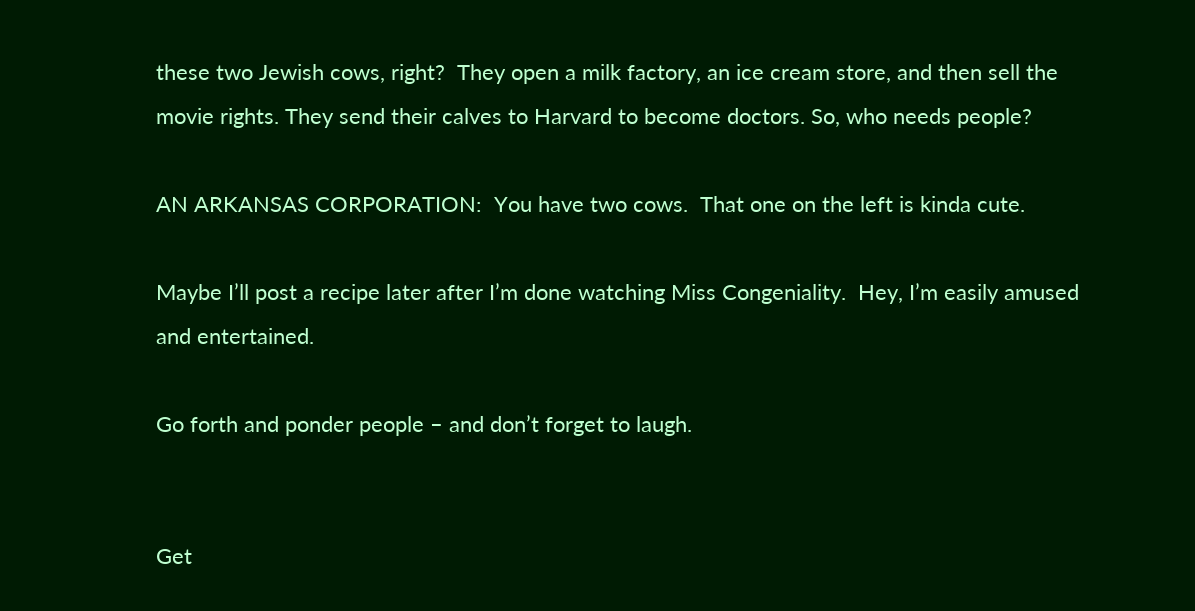these two Jewish cows, right?  They open a milk factory, an ice cream store, and then sell the movie rights. They send their calves to Harvard to become doctors. So, who needs people?

AN ARKANSAS CORPORATION:  You have two cows.  That one on the left is kinda cute.

Maybe I’ll post a recipe later after I’m done watching Miss Congeniality.  Hey, I’m easily amused and entertained.

Go forth and ponder people – and don’t forget to laugh.


Get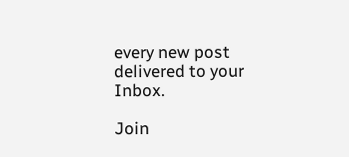every new post delivered to your Inbox.

Join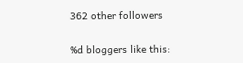362 other followers

%d bloggers like this: